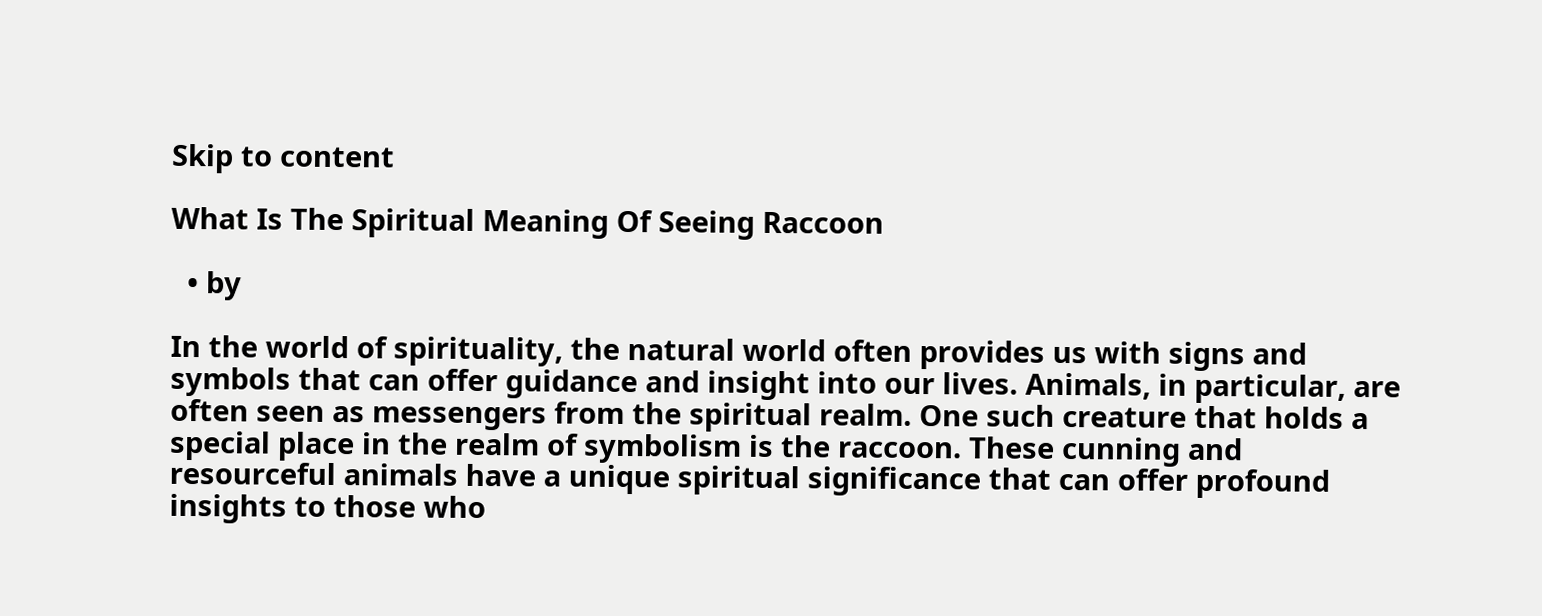Skip to content

What Is The Spiritual Meaning Of Seeing Raccoon

  • by

In the world of spirituality, the natural world often provides us with signs and symbols that can offer guidance and insight into our lives. Animals, in particular, are often seen as messengers from the spiritual realm. One such creature that holds a special place in the realm of symbolism is the raccoon. These cunning and resourceful animals have a unique spiritual significance that can offer profound insights to those who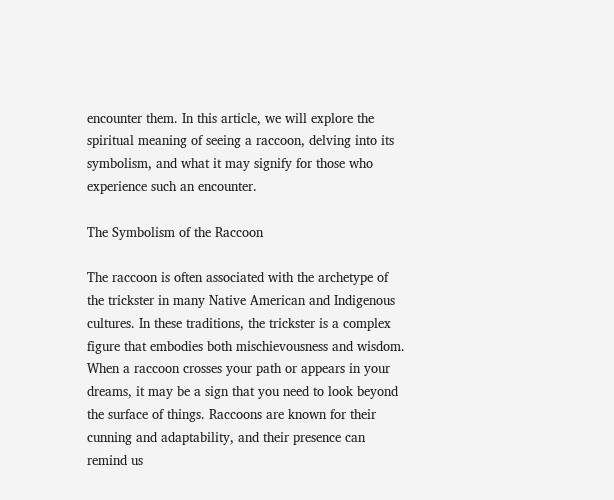encounter them. In this article, we will explore the spiritual meaning of seeing a raccoon, delving into its symbolism, and what it may signify for those who experience such an encounter.

The Symbolism of the Raccoon

The raccoon is often associated with the archetype of the trickster in many Native American and Indigenous cultures. In these traditions, the trickster is a complex figure that embodies both mischievousness and wisdom. When a raccoon crosses your path or appears in your dreams, it may be a sign that you need to look beyond the surface of things. Raccoons are known for their cunning and adaptability, and their presence can remind us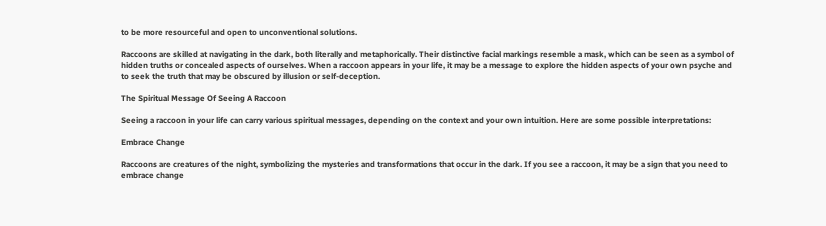to be more resourceful and open to unconventional solutions.

Raccoons are skilled at navigating in the dark, both literally and metaphorically. Their distinctive facial markings resemble a mask, which can be seen as a symbol of hidden truths or concealed aspects of ourselves. When a raccoon appears in your life, it may be a message to explore the hidden aspects of your own psyche and to seek the truth that may be obscured by illusion or self-deception.

The Spiritual Message Of Seeing A Raccoon

Seeing a raccoon in your life can carry various spiritual messages, depending on the context and your own intuition. Here are some possible interpretations:

Embrace Change

Raccoons are creatures of the night, symbolizing the mysteries and transformations that occur in the dark. If you see a raccoon, it may be a sign that you need to embrace change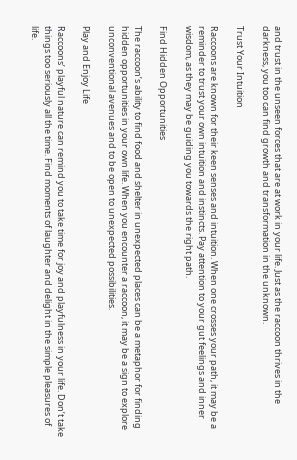and trust in the unseen forces that are at work in your life. Just as the raccoon thrives in the darkness, you too can find growth and transformation in the unknown.

Trust Your Intuition

Raccoons are known for their keen senses and intuition. When one crosses your path, it may be a reminder to trust your own intuition and instincts. Pay attention to your gut feelings and inner wisdom, as they may be guiding you towards the right path.

Find Hidden Opportunities

The raccoon’s ability to find food and shelter in unexpected places can be a metaphor for finding hidden opportunities in your own life. When you encounter a raccoon, it may be a sign to explore unconventional avenues and to be open to unexpected possibilities.

Play and Enjoy Life

Raccoons’ playful nature can remind you to take time for joy and playfulness in your life. Don’t take things too seriously all the time. Find moments of laughter and delight in the simple pleasures of life.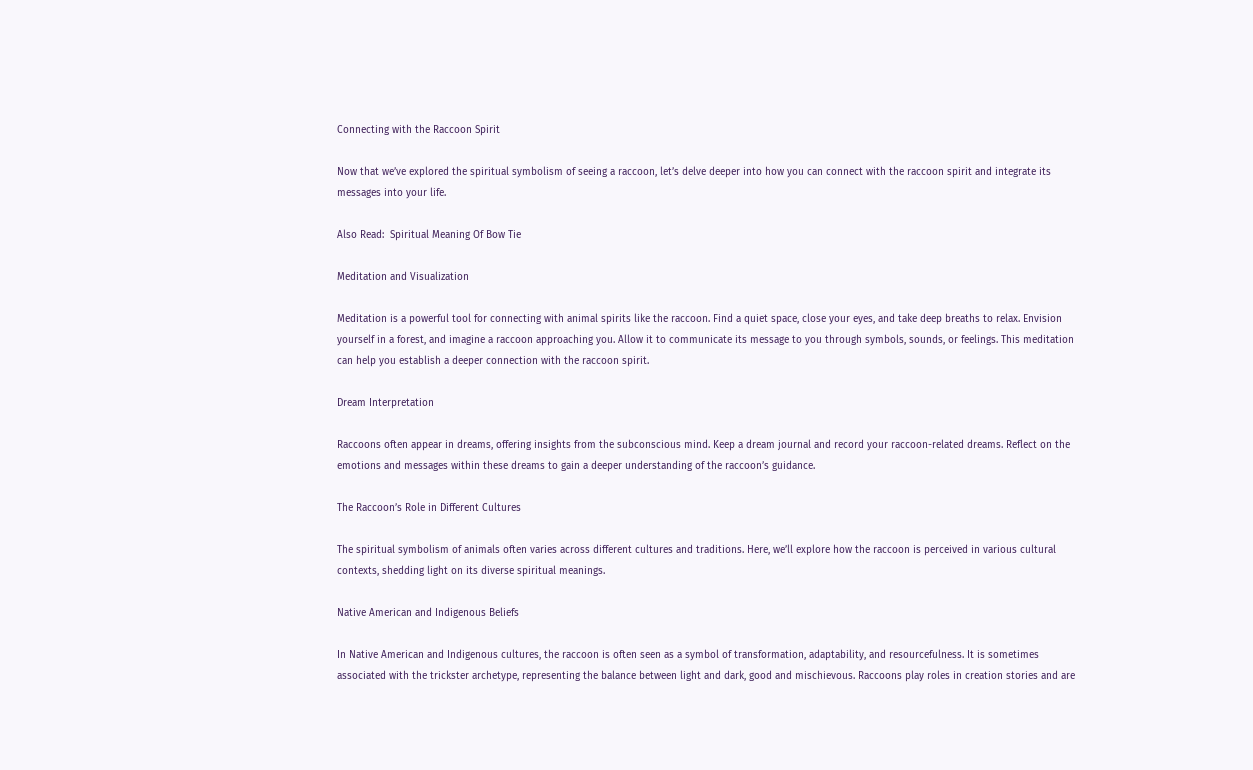Connecting with the Raccoon Spirit

Now that we’ve explored the spiritual symbolism of seeing a raccoon, let’s delve deeper into how you can connect with the raccoon spirit and integrate its messages into your life.

Also Read:  Spiritual Meaning Of Bow Tie

Meditation and Visualization

Meditation is a powerful tool for connecting with animal spirits like the raccoon. Find a quiet space, close your eyes, and take deep breaths to relax. Envision yourself in a forest, and imagine a raccoon approaching you. Allow it to communicate its message to you through symbols, sounds, or feelings. This meditation can help you establish a deeper connection with the raccoon spirit.

Dream Interpretation

Raccoons often appear in dreams, offering insights from the subconscious mind. Keep a dream journal and record your raccoon-related dreams. Reflect on the emotions and messages within these dreams to gain a deeper understanding of the raccoon’s guidance.

The Raccoon’s Role in Different Cultures

The spiritual symbolism of animals often varies across different cultures and traditions. Here, we’ll explore how the raccoon is perceived in various cultural contexts, shedding light on its diverse spiritual meanings.

Native American and Indigenous Beliefs

In Native American and Indigenous cultures, the raccoon is often seen as a symbol of transformation, adaptability, and resourcefulness. It is sometimes associated with the trickster archetype, representing the balance between light and dark, good and mischievous. Raccoons play roles in creation stories and are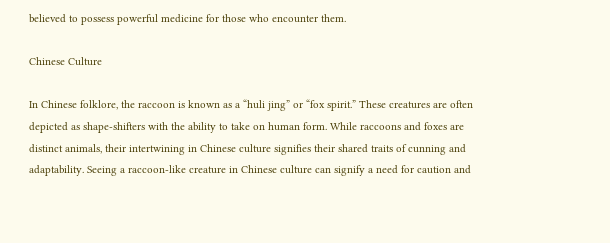believed to possess powerful medicine for those who encounter them.

Chinese Culture

In Chinese folklore, the raccoon is known as a “huli jing” or “fox spirit.” These creatures are often depicted as shape-shifters with the ability to take on human form. While raccoons and foxes are distinct animals, their intertwining in Chinese culture signifies their shared traits of cunning and adaptability. Seeing a raccoon-like creature in Chinese culture can signify a need for caution and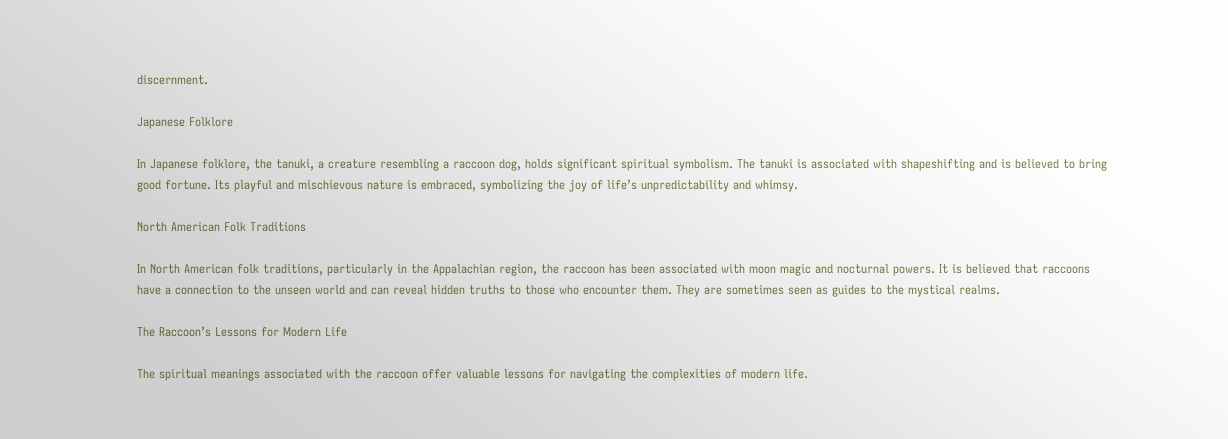discernment.

Japanese Folklore

In Japanese folklore, the tanuki, a creature resembling a raccoon dog, holds significant spiritual symbolism. The tanuki is associated with shapeshifting and is believed to bring good fortune. Its playful and mischievous nature is embraced, symbolizing the joy of life’s unpredictability and whimsy.

North American Folk Traditions

In North American folk traditions, particularly in the Appalachian region, the raccoon has been associated with moon magic and nocturnal powers. It is believed that raccoons have a connection to the unseen world and can reveal hidden truths to those who encounter them. They are sometimes seen as guides to the mystical realms.

The Raccoon’s Lessons for Modern Life

The spiritual meanings associated with the raccoon offer valuable lessons for navigating the complexities of modern life.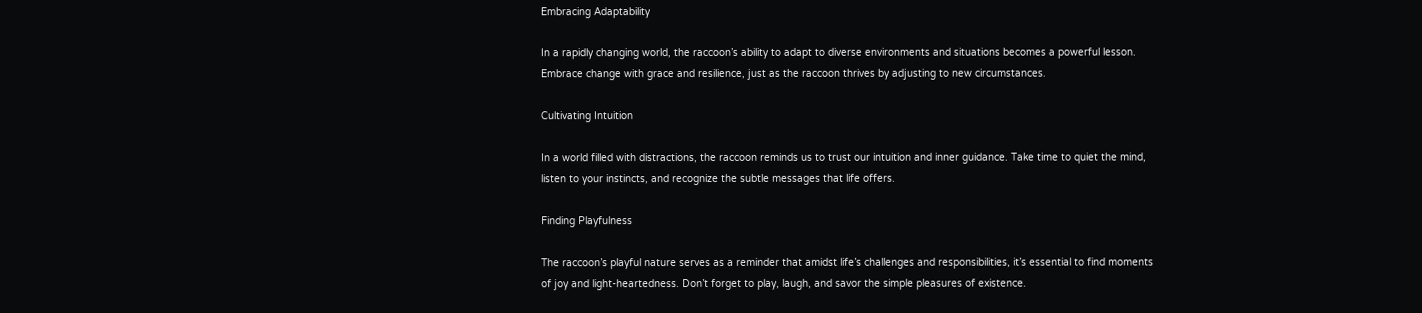Embracing Adaptability

In a rapidly changing world, the raccoon’s ability to adapt to diverse environments and situations becomes a powerful lesson. Embrace change with grace and resilience, just as the raccoon thrives by adjusting to new circumstances.

Cultivating Intuition

In a world filled with distractions, the raccoon reminds us to trust our intuition and inner guidance. Take time to quiet the mind, listen to your instincts, and recognize the subtle messages that life offers.

Finding Playfulness

The raccoon’s playful nature serves as a reminder that amidst life’s challenges and responsibilities, it’s essential to find moments of joy and light-heartedness. Don’t forget to play, laugh, and savor the simple pleasures of existence.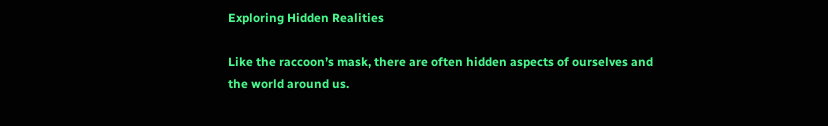Exploring Hidden Realities

Like the raccoon’s mask, there are often hidden aspects of ourselves and the world around us.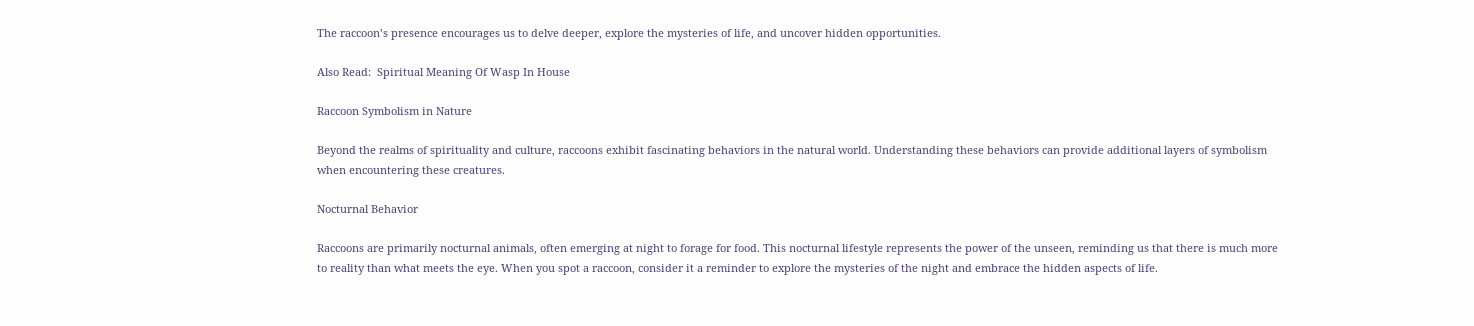The raccoon’s presence encourages us to delve deeper, explore the mysteries of life, and uncover hidden opportunities.

Also Read:  Spiritual Meaning Of Wasp In House

Raccoon Symbolism in Nature

Beyond the realms of spirituality and culture, raccoons exhibit fascinating behaviors in the natural world. Understanding these behaviors can provide additional layers of symbolism when encountering these creatures.

Nocturnal Behavior

Raccoons are primarily nocturnal animals, often emerging at night to forage for food. This nocturnal lifestyle represents the power of the unseen, reminding us that there is much more to reality than what meets the eye. When you spot a raccoon, consider it a reminder to explore the mysteries of the night and embrace the hidden aspects of life.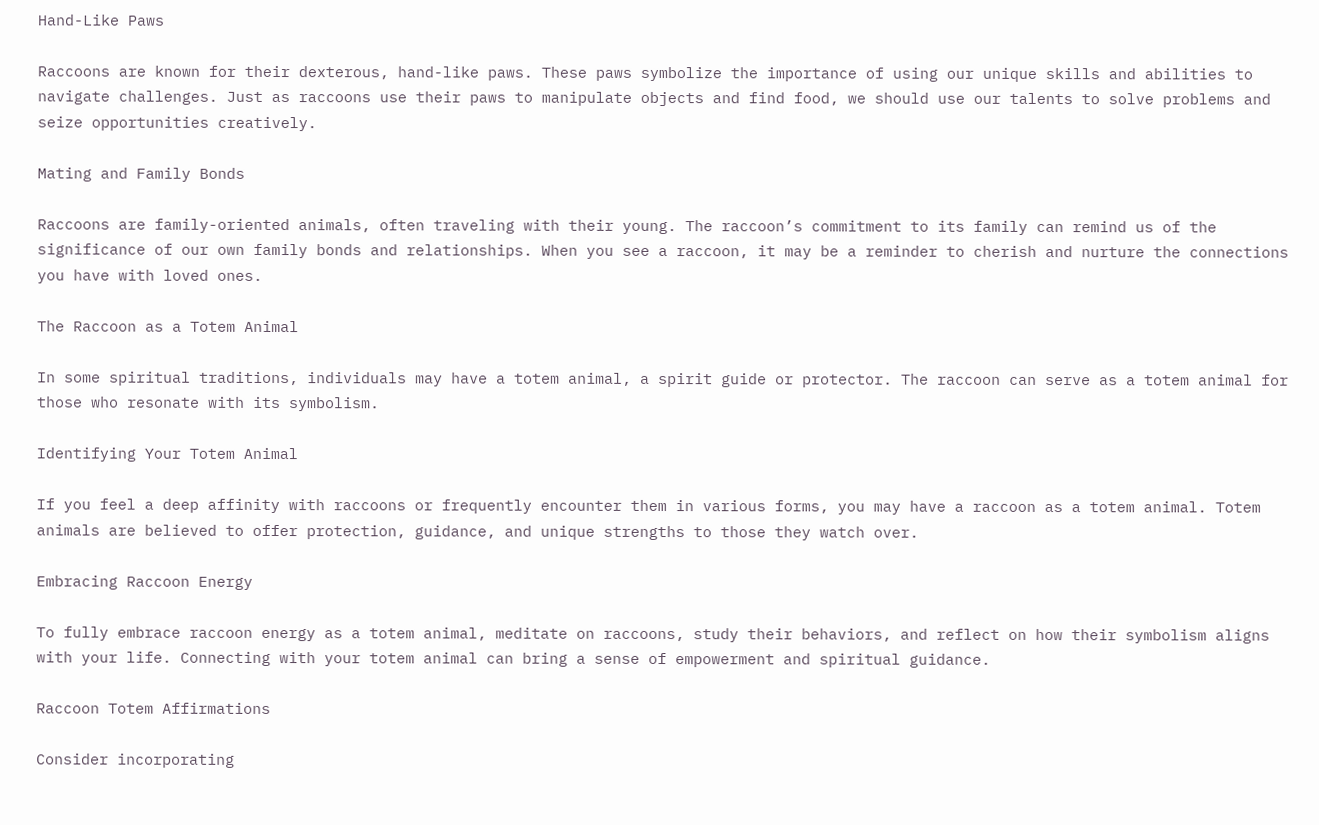Hand-Like Paws

Raccoons are known for their dexterous, hand-like paws. These paws symbolize the importance of using our unique skills and abilities to navigate challenges. Just as raccoons use their paws to manipulate objects and find food, we should use our talents to solve problems and seize opportunities creatively.

Mating and Family Bonds

Raccoons are family-oriented animals, often traveling with their young. The raccoon’s commitment to its family can remind us of the significance of our own family bonds and relationships. When you see a raccoon, it may be a reminder to cherish and nurture the connections you have with loved ones.

The Raccoon as a Totem Animal

In some spiritual traditions, individuals may have a totem animal, a spirit guide or protector. The raccoon can serve as a totem animal for those who resonate with its symbolism.

Identifying Your Totem Animal

If you feel a deep affinity with raccoons or frequently encounter them in various forms, you may have a raccoon as a totem animal. Totem animals are believed to offer protection, guidance, and unique strengths to those they watch over.

Embracing Raccoon Energy

To fully embrace raccoon energy as a totem animal, meditate on raccoons, study their behaviors, and reflect on how their symbolism aligns with your life. Connecting with your totem animal can bring a sense of empowerment and spiritual guidance.

Raccoon Totem Affirmations

Consider incorporating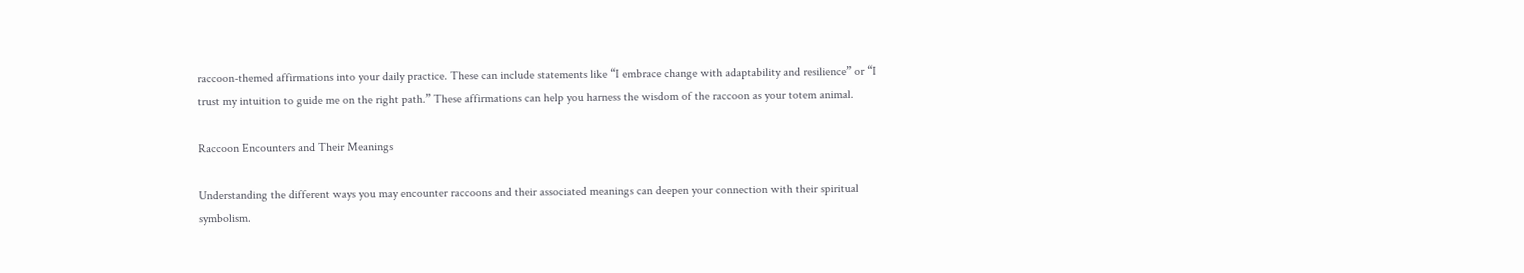raccoon-themed affirmations into your daily practice. These can include statements like “I embrace change with adaptability and resilience” or “I trust my intuition to guide me on the right path.” These affirmations can help you harness the wisdom of the raccoon as your totem animal.

Raccoon Encounters and Their Meanings

Understanding the different ways you may encounter raccoons and their associated meanings can deepen your connection with their spiritual symbolism.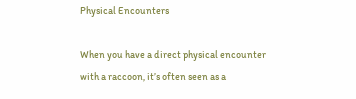Physical Encounters

When you have a direct physical encounter with a raccoon, it’s often seen as a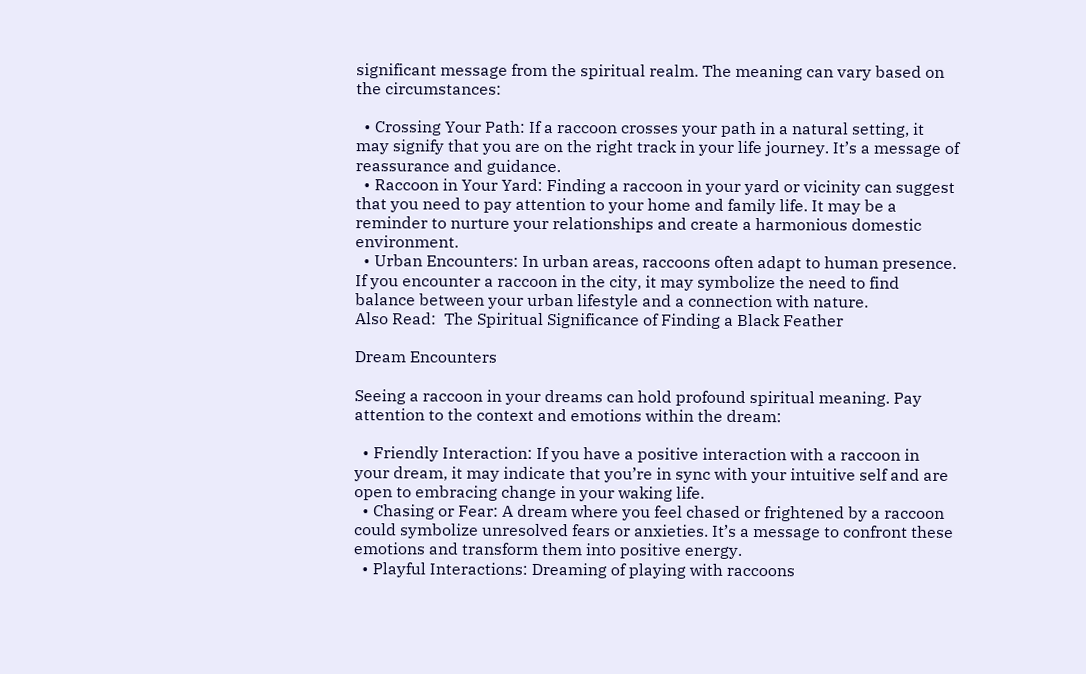significant message from the spiritual realm. The meaning can vary based on the circumstances:

  • Crossing Your Path: If a raccoon crosses your path in a natural setting, it may signify that you are on the right track in your life journey. It’s a message of reassurance and guidance.
  • Raccoon in Your Yard: Finding a raccoon in your yard or vicinity can suggest that you need to pay attention to your home and family life. It may be a reminder to nurture your relationships and create a harmonious domestic environment.
  • Urban Encounters: In urban areas, raccoons often adapt to human presence. If you encounter a raccoon in the city, it may symbolize the need to find balance between your urban lifestyle and a connection with nature.
Also Read:  The Spiritual Significance of Finding a Black Feather

Dream Encounters

Seeing a raccoon in your dreams can hold profound spiritual meaning. Pay attention to the context and emotions within the dream:

  • Friendly Interaction: If you have a positive interaction with a raccoon in your dream, it may indicate that you’re in sync with your intuitive self and are open to embracing change in your waking life.
  • Chasing or Fear: A dream where you feel chased or frightened by a raccoon could symbolize unresolved fears or anxieties. It’s a message to confront these emotions and transform them into positive energy.
  • Playful Interactions: Dreaming of playing with raccoons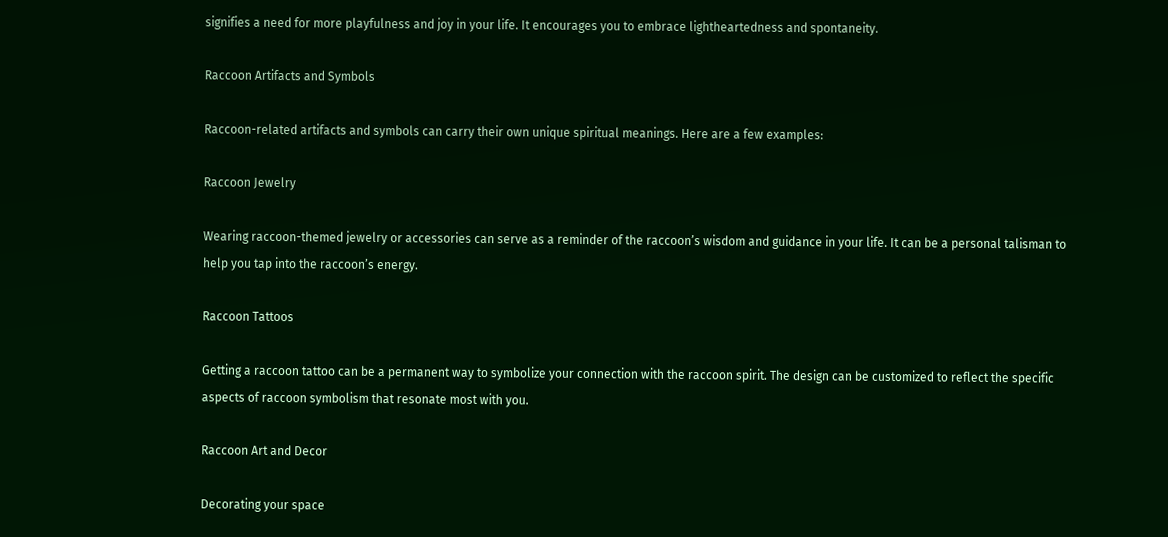signifies a need for more playfulness and joy in your life. It encourages you to embrace lightheartedness and spontaneity.

Raccoon Artifacts and Symbols

Raccoon-related artifacts and symbols can carry their own unique spiritual meanings. Here are a few examples:

Raccoon Jewelry

Wearing raccoon-themed jewelry or accessories can serve as a reminder of the raccoon’s wisdom and guidance in your life. It can be a personal talisman to help you tap into the raccoon’s energy.

Raccoon Tattoos

Getting a raccoon tattoo can be a permanent way to symbolize your connection with the raccoon spirit. The design can be customized to reflect the specific aspects of raccoon symbolism that resonate most with you.

Raccoon Art and Decor

Decorating your space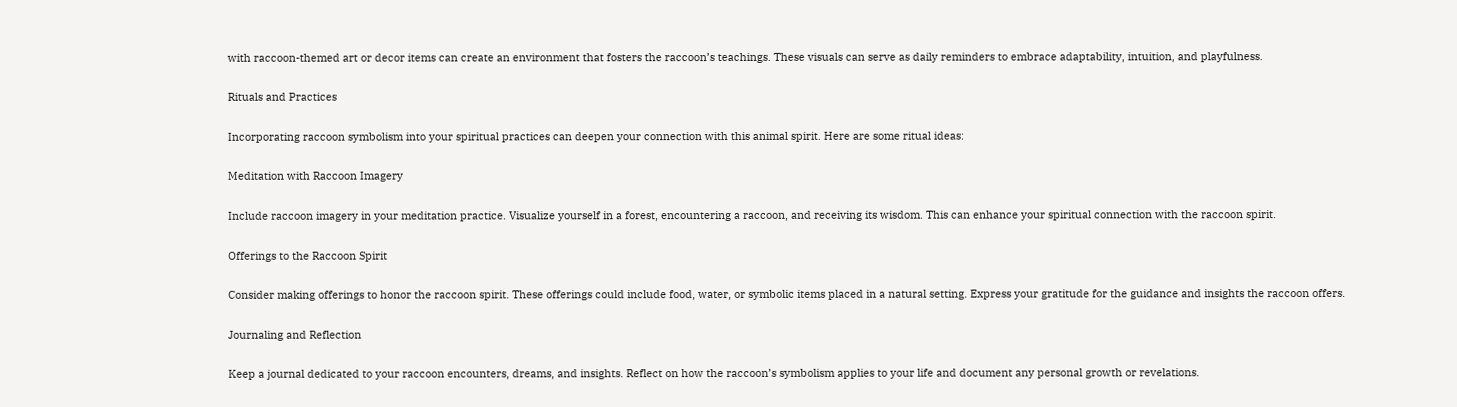with raccoon-themed art or decor items can create an environment that fosters the raccoon’s teachings. These visuals can serve as daily reminders to embrace adaptability, intuition, and playfulness.

Rituals and Practices

Incorporating raccoon symbolism into your spiritual practices can deepen your connection with this animal spirit. Here are some ritual ideas:

Meditation with Raccoon Imagery

Include raccoon imagery in your meditation practice. Visualize yourself in a forest, encountering a raccoon, and receiving its wisdom. This can enhance your spiritual connection with the raccoon spirit.

Offerings to the Raccoon Spirit

Consider making offerings to honor the raccoon spirit. These offerings could include food, water, or symbolic items placed in a natural setting. Express your gratitude for the guidance and insights the raccoon offers.

Journaling and Reflection

Keep a journal dedicated to your raccoon encounters, dreams, and insights. Reflect on how the raccoon’s symbolism applies to your life and document any personal growth or revelations.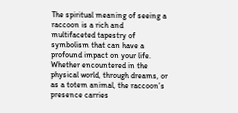The spiritual meaning of seeing a raccoon is a rich and multifaceted tapestry of symbolism that can have a profound impact on your life. Whether encountered in the physical world, through dreams, or as a totem animal, the raccoon’s presence carries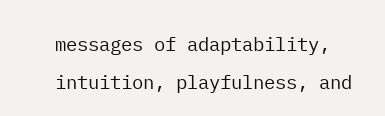messages of adaptability, intuition, playfulness, and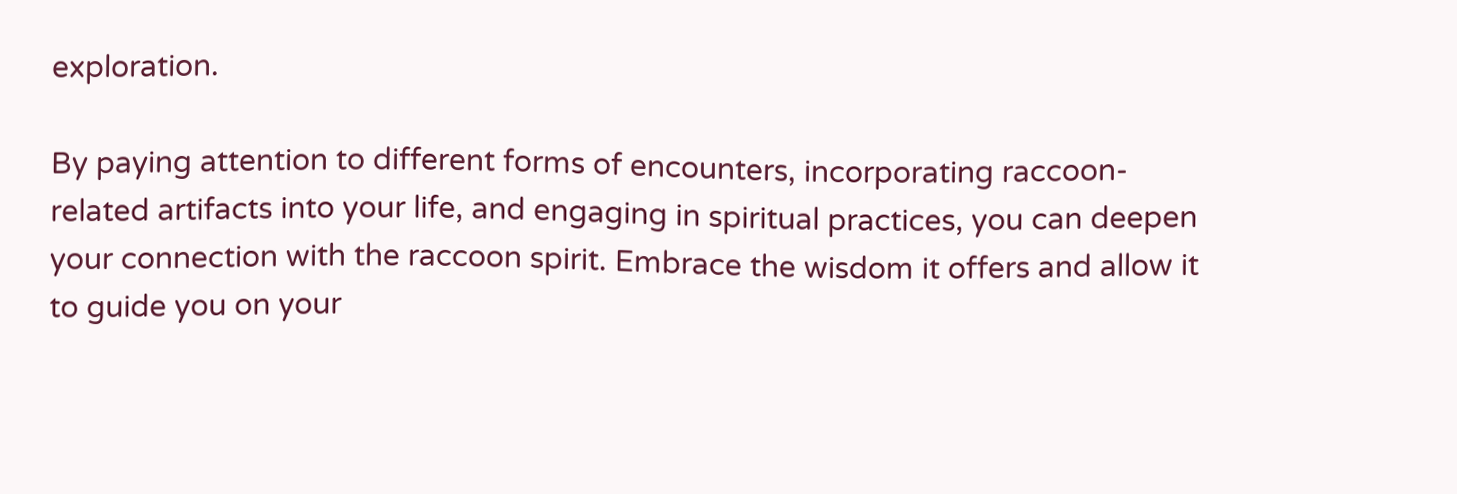exploration.

By paying attention to different forms of encounters, incorporating raccoon-related artifacts into your life, and engaging in spiritual practices, you can deepen your connection with the raccoon spirit. Embrace the wisdom it offers and allow it to guide you on your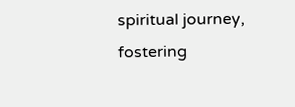spiritual journey, fostering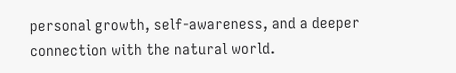personal growth, self-awareness, and a deeper connection with the natural world.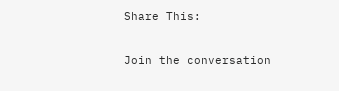Share This:

Join the conversation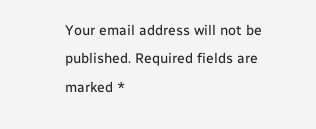Your email address will not be published. Required fields are marked *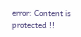error: Content is protected !!